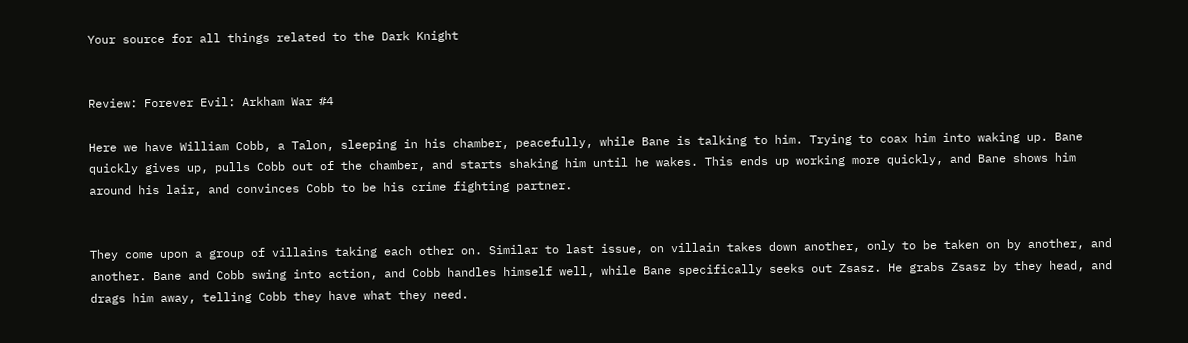Your source for all things related to the Dark Knight


Review: Forever Evil: Arkham War #4

Here we have William Cobb, a Talon, sleeping in his chamber, peacefully, while Bane is talking to him. Trying to coax him into waking up. Bane quickly gives up, pulls Cobb out of the chamber, and starts shaking him until he wakes. This ends up working more quickly, and Bane shows him around his lair, and convinces Cobb to be his crime fighting partner.


They come upon a group of villains taking each other on. Similar to last issue, on villain takes down another, only to be taken on by another, and another. Bane and Cobb swing into action, and Cobb handles himself well, while Bane specifically seeks out Zsasz. He grabs Zsasz by they head, and drags him away, telling Cobb they have what they need.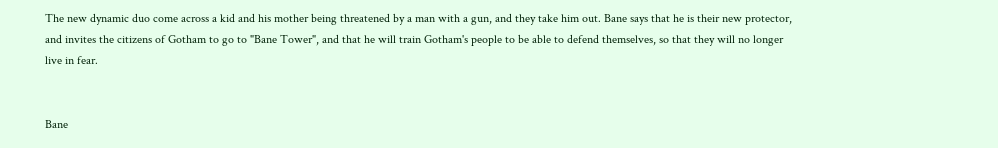The new dynamic duo come across a kid and his mother being threatened by a man with a gun, and they take him out. Bane says that he is their new protector, and invites the citizens of Gotham to go to "Bane Tower", and that he will train Gotham's people to be able to defend themselves, so that they will no longer live in fear.


Bane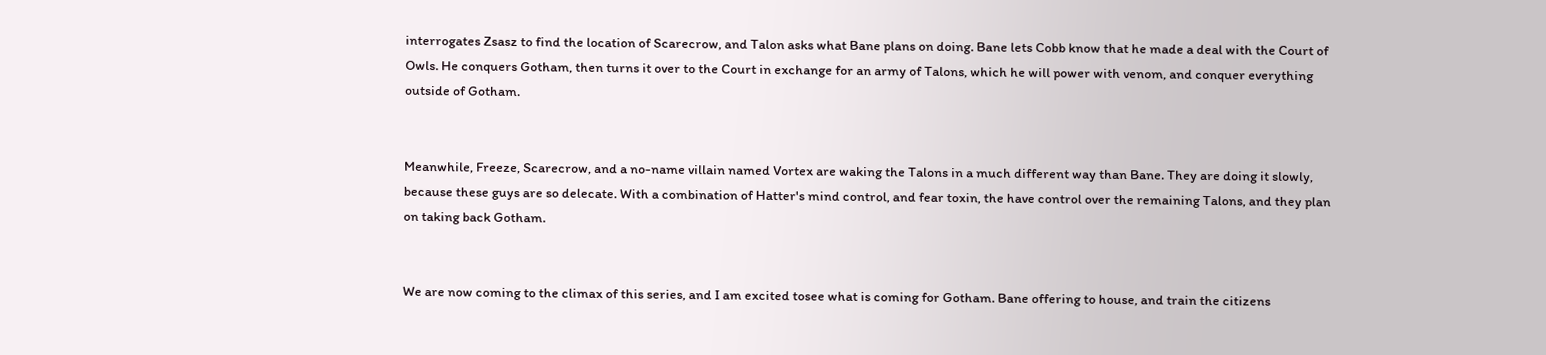interrogates Zsasz to find the location of Scarecrow, and Talon asks what Bane plans on doing. Bane lets Cobb know that he made a deal with the Court of Owls. He conquers Gotham, then turns it over to the Court in exchange for an army of Talons, which he will power with venom, and conquer everything outside of Gotham.


Meanwhile, Freeze, Scarecrow, and a no-name villain named Vortex are waking the Talons in a much different way than Bane. They are doing it slowly, because these guys are so delecate. With a combination of Hatter's mind control, and fear toxin, the have control over the remaining Talons, and they plan on taking back Gotham.


We are now coming to the climax of this series, and I am excited tosee what is coming for Gotham. Bane offering to house, and train the citizens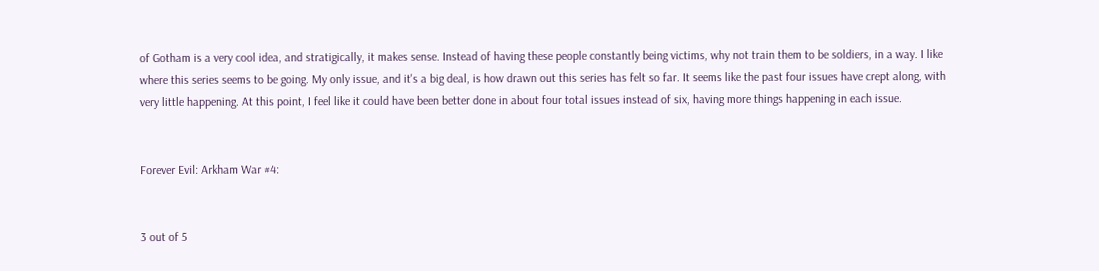of Gotham is a very cool idea, and stratigically, it makes sense. Instead of having these people constantly being victims, why not train them to be soldiers, in a way. I like where this series seems to be going. My only issue, and it's a big deal, is how drawn out this series has felt so far. It seems like the past four issues have crept along, with very little happening. At this point, I feel like it could have been better done in about four total issues instead of six, having more things happening in each issue.


Forever Evil: Arkham War #4:


3 out of 5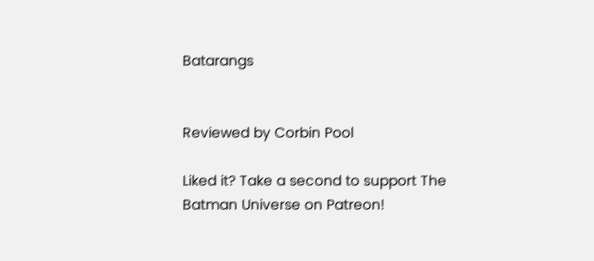Batarangs


Reviewed by Corbin Pool

Liked it? Take a second to support The Batman Universe on Patreon!